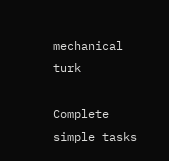mechanical turk

Complete simple tasks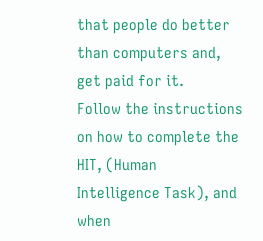that people do better than computers and,
get paid for it.
Follow the instructions on how to complete the HIT, (Human
Intelligence Task), and when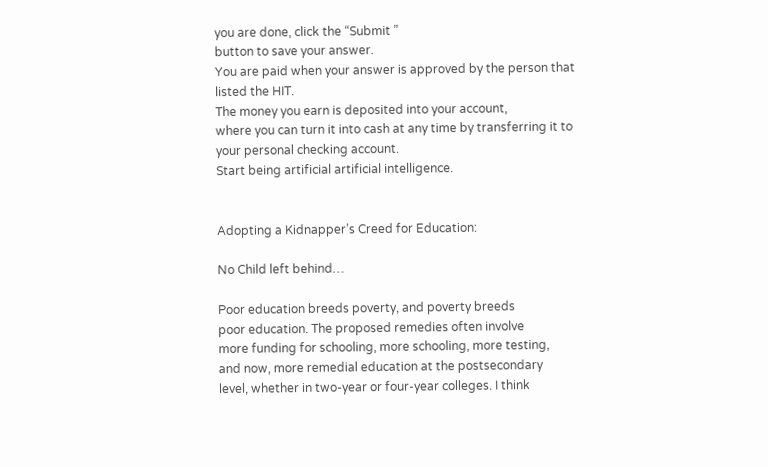you are done, click the “Submit ”
button to save your answer.
You are paid when your answer is approved by the person that
listed the HIT.
The money you earn is deposited into your account,
where you can turn it into cash at any time by transferring it to
your personal checking account.
Start being artificial artificial intelligence.


Adopting a Kidnapper’s Creed for Education:

No Child left behind…

Poor education breeds poverty, and poverty breeds
poor education. The proposed remedies often involve
more funding for schooling, more schooling, more testing,
and now, more remedial education at the postsecondary
level, whether in two-year or four-year colleges. I think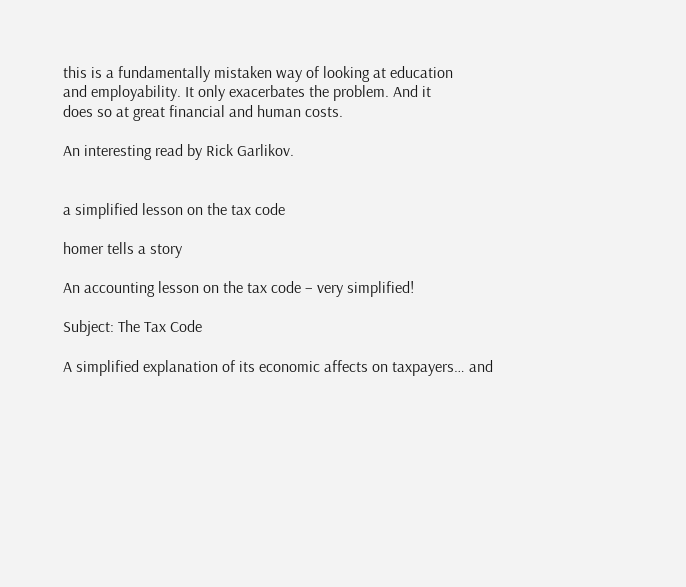this is a fundamentally mistaken way of looking at education
and employability. It only exacerbates the problem. And it
does so at great financial and human costs.

An interesting read by Rick Garlikov.


a simplified lesson on the tax code

homer tells a story

An accounting lesson on the tax code – very simplified!

Subject: The Tax Code

A simplified explanation of its economic affects on taxpayers… and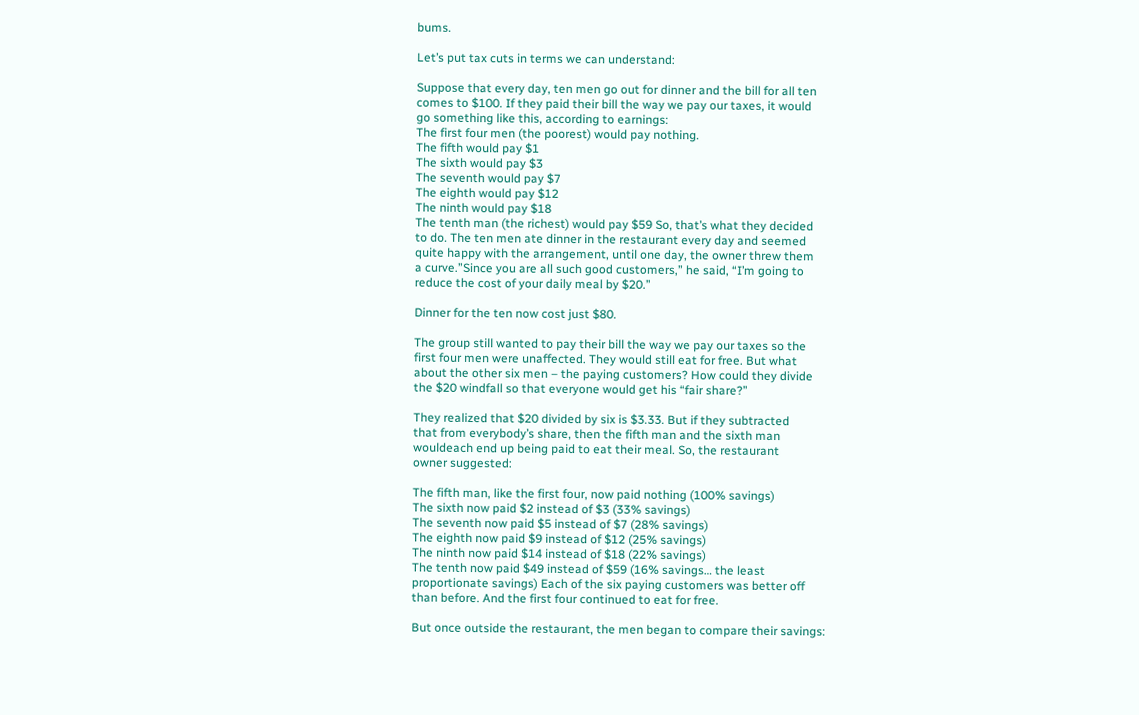bums.

Let’s put tax cuts in terms we can understand:

Suppose that every day, ten men go out for dinner and the bill for all ten
comes to $100. If they paid their bill the way we pay our taxes, it would
go something like this, according to earnings:
The first four men (the poorest) would pay nothing.
The fifth would pay $1
The sixth would pay $3
The seventh would pay $7
The eighth would pay $12
The ninth would pay $18
The tenth man (the richest) would pay $59 So, that’s what they decided
to do. The ten men ate dinner in the restaurant every day and seemed
quite happy with the arrangement, until one day, the owner threw them
a curve.”Since you are all such good customers,” he said, “I’m going to
reduce the cost of your daily meal by $20.”

Dinner for the ten now cost just $80.

The group still wanted to pay their bill the way we pay our taxes so the
first four men were unaffected. They would still eat for free. But what
about the other six men – the paying customers? How could they divide
the $20 windfall so that everyone would get his “fair share?”

They realized that $20 divided by six is $3.33. But if they subtracted
that from everybody’s share, then the fifth man and the sixth man
wouldeach end up being paid to eat their meal. So, the restaurant
owner suggested:

The fifth man, like the first four, now paid nothing (100% savings)
The sixth now paid $2 instead of $3 (33% savings)
The seventh now paid $5 instead of $7 (28% savings)
The eighth now paid $9 instead of $12 (25% savings)
The ninth now paid $14 instead of $18 (22% savings)
The tenth now paid $49 instead of $59 (16% savings… the least
proportionate savings) Each of the six paying customers was better off
than before. And the first four continued to eat for free.

But once outside the restaurant, the men began to compare their savings: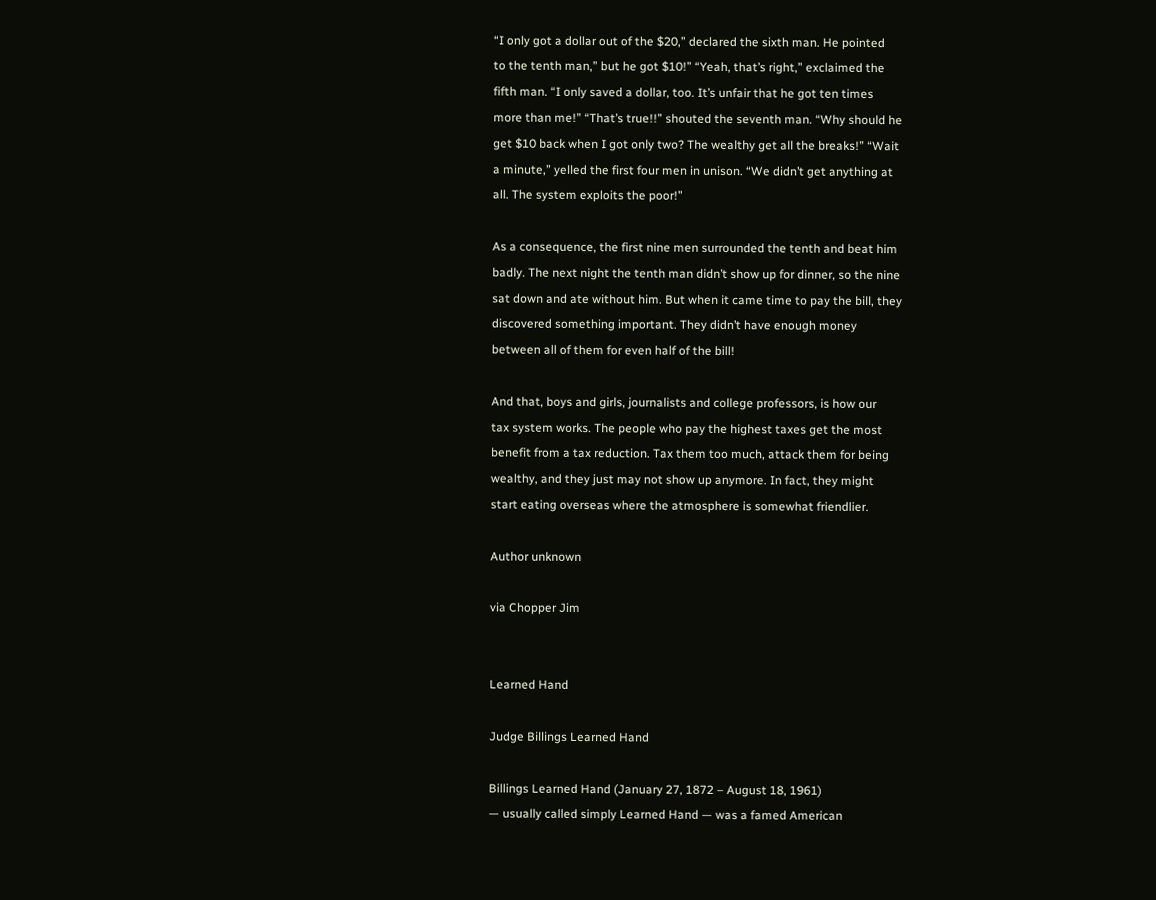“I only got a dollar out of the $20,” declared the sixth man. He pointed
to the tenth man,” but he got $10!” “Yeah, that’s right,” exclaimed the
fifth man. “I only saved a dollar, too. It’s unfair that he got ten times
more than me!” “That’s true!!” shouted the seventh man. “Why should he
get $10 back when I got only two? The wealthy get all the breaks!” “Wait
a minute,” yelled the first four men in unison. “We didn’t get anything at
all. The system exploits the poor!”

As a consequence, the first nine men surrounded the tenth and beat him
badly. The next night the tenth man didn’t show up for dinner, so the nine
sat down and ate without him. But when it came time to pay the bill, they
discovered something important. They didn’t have enough money
between all of them for even half of the bill!

And that, boys and girls, journalists and college professors, is how our
tax system works. The people who pay the highest taxes get the most
benefit from a tax reduction. Tax them too much, attack them for being
wealthy, and they just may not show up anymore. In fact, they might
start eating overseas where the atmosphere is somewhat friendlier.

Author unknown

via Chopper Jim


Learned Hand

Judge Billings Learned Hand

Billings Learned Hand (January 27, 1872 – August 18, 1961)
— usually called simply Learned Hand — was a famed American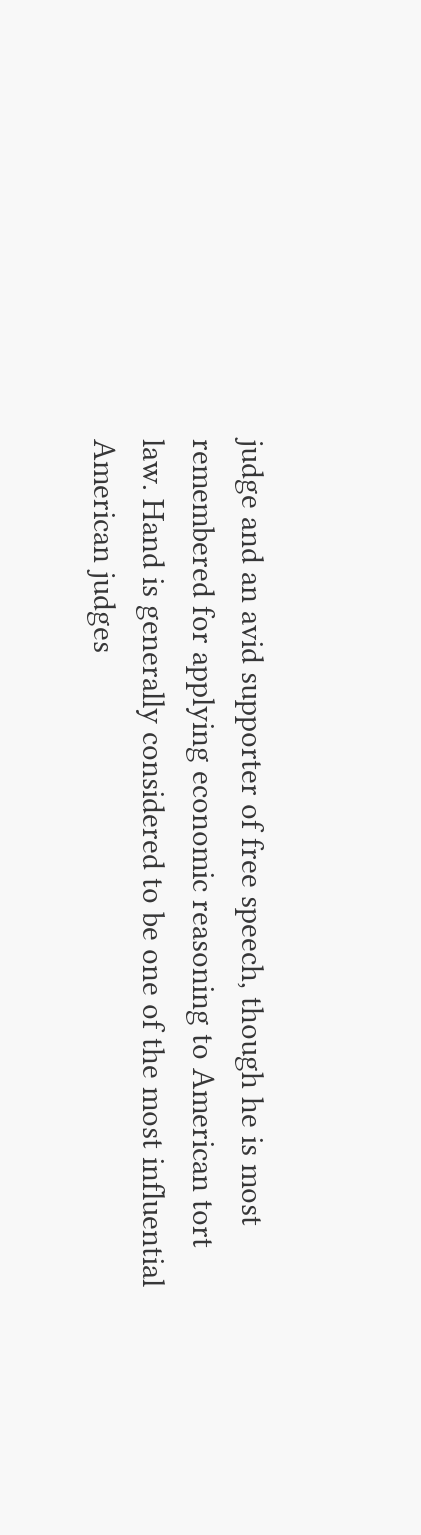judge and an avid supporter of free speech, though he is most
remembered for applying economic reasoning to American tort
law. Hand is generally considered to be one of the most influential
American judges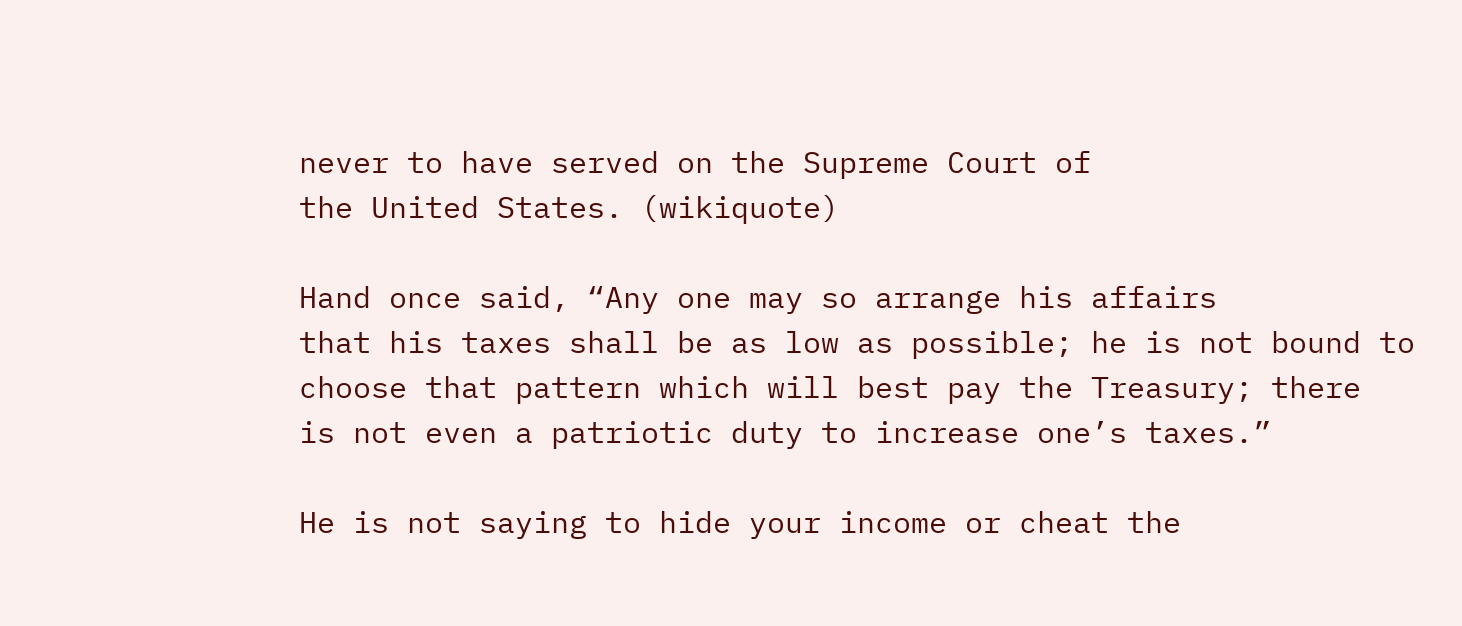never to have served on the Supreme Court of
the United States. (wikiquote)

Hand once said, “Any one may so arrange his affairs
that his taxes shall be as low as possible; he is not bound to
choose that pattern which will best pay the Treasury; there
is not even a patriotic duty to increase one’s taxes.”

He is not saying to hide your income or cheat the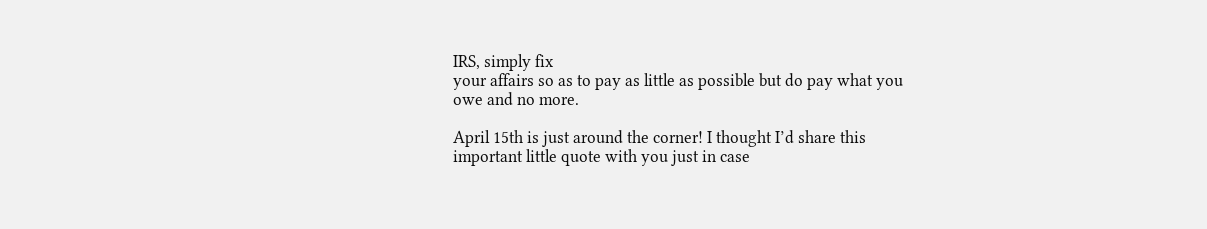IRS, simply fix
your affairs so as to pay as little as possible but do pay what you
owe and no more.

April 15th is just around the corner! I thought I’d share this
important little quote with you just in case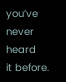you’ve never heard
it before.